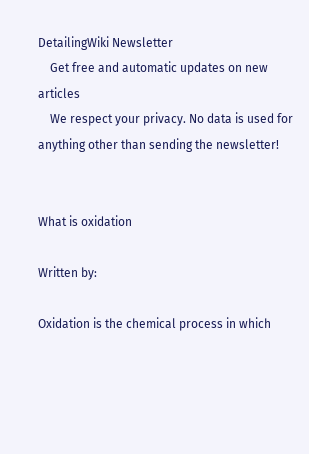DetailingWiki Newsletter
    Get free and automatic updates on new articles
    We respect your privacy. No data is used for anything other than sending the newsletter!


What is oxidation

Written by:

Oxidation is the chemical process in which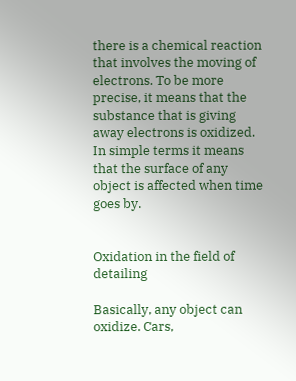there is a chemical reaction that involves the moving of electrons. To be more precise, it means that the substance that is giving away electrons is oxidized. In simple terms it means that the surface of any object is affected when time goes by.


Oxidation in the field of detailing

Basically, any object can oxidize. Cars,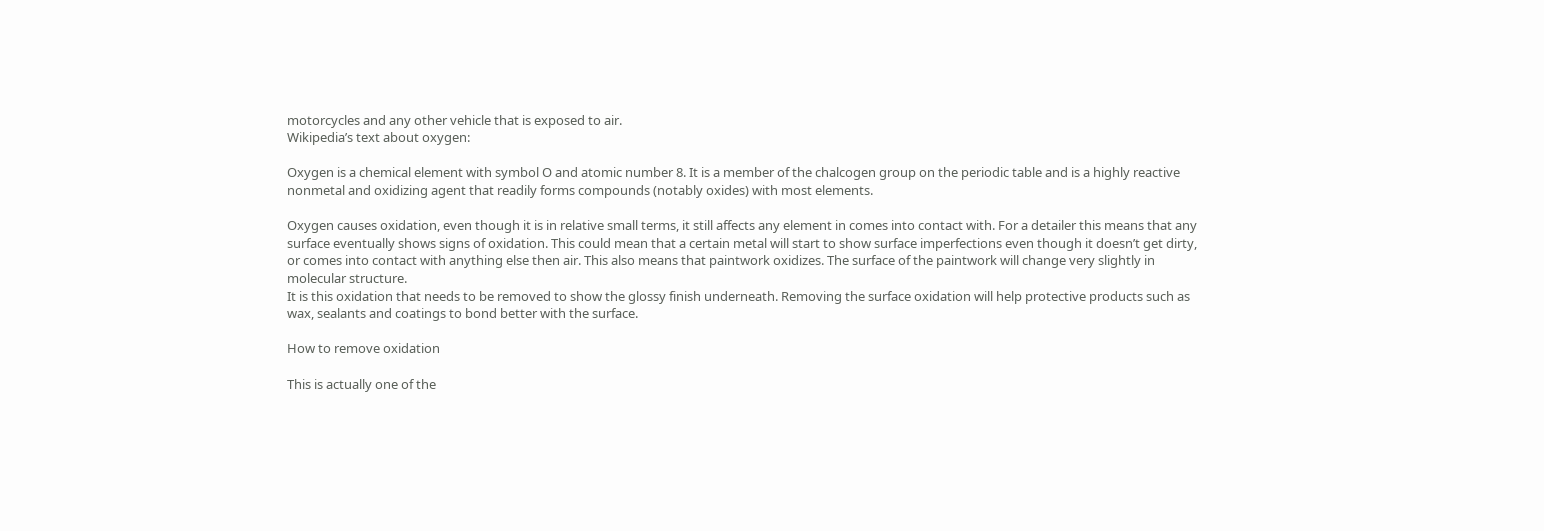motorcycles and any other vehicle that is exposed to air.
Wikipedia’s text about oxygen:

Oxygen is a chemical element with symbol O and atomic number 8. It is a member of the chalcogen group on the periodic table and is a highly reactive nonmetal and oxidizing agent that readily forms compounds (notably oxides) with most elements.

Oxygen causes oxidation, even though it is in relative small terms, it still affects any element in comes into contact with. For a detailer this means that any surface eventually shows signs of oxidation. This could mean that a certain metal will start to show surface imperfections even though it doesn’t get dirty, or comes into contact with anything else then air. This also means that paintwork oxidizes. The surface of the paintwork will change very slightly in molecular structure.
It is this oxidation that needs to be removed to show the glossy finish underneath. Removing the surface oxidation will help protective products such as wax, sealants and coatings to bond better with the surface.

How to remove oxidation

This is actually one of the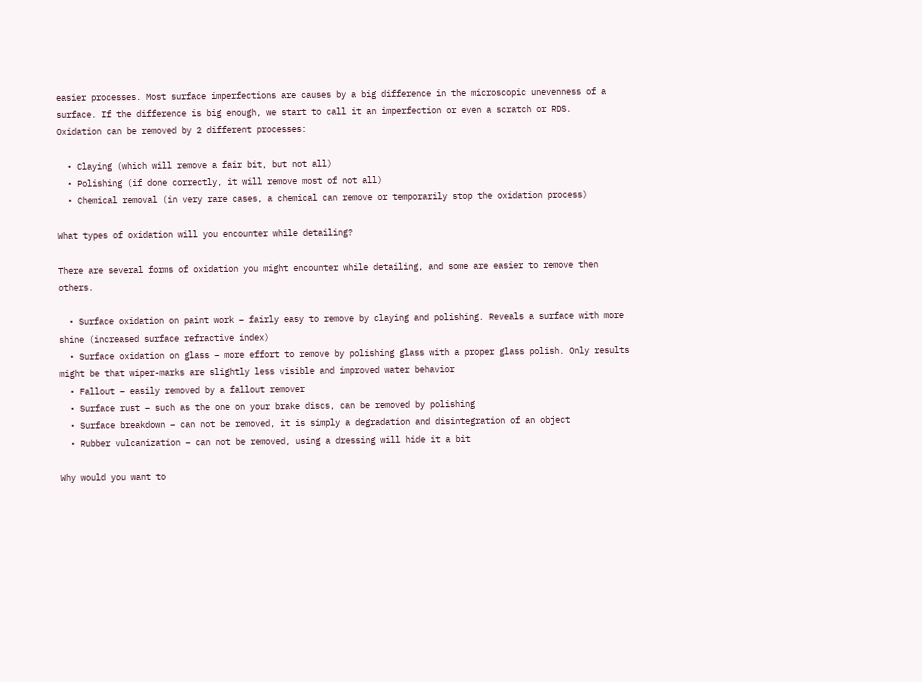easier processes. Most surface imperfections are causes by a big difference in the microscopic unevenness of a surface. If the difference is big enough, we start to call it an imperfection or even a scratch or RDS.
Oxidation can be removed by 2 different processes:

  • Claying (which will remove a fair bit, but not all)
  • Polishing (if done correctly, it will remove most of not all)
  • Chemical removal (in very rare cases, a chemical can remove or temporarily stop the oxidation process)

What types of oxidation will you encounter while detailing?

There are several forms of oxidation you might encounter while detailing, and some are easier to remove then others.

  • Surface oxidation on paint work – fairly easy to remove by claying and polishing. Reveals a surface with more shine (increased surface refractive index)
  • Surface oxidation on glass – more effort to remove by polishing glass with a proper glass polish. Only results might be that wiper-marks are slightly less visible and improved water behavior
  • Fallout – easily removed by a fallout remover
  • Surface rust – such as the one on your brake discs, can be removed by polishing
  • Surface breakdown – can not be removed, it is simply a degradation and disintegration of an object
  • Rubber vulcanization – can not be removed, using a dressing will hide it a bit

Why would you want to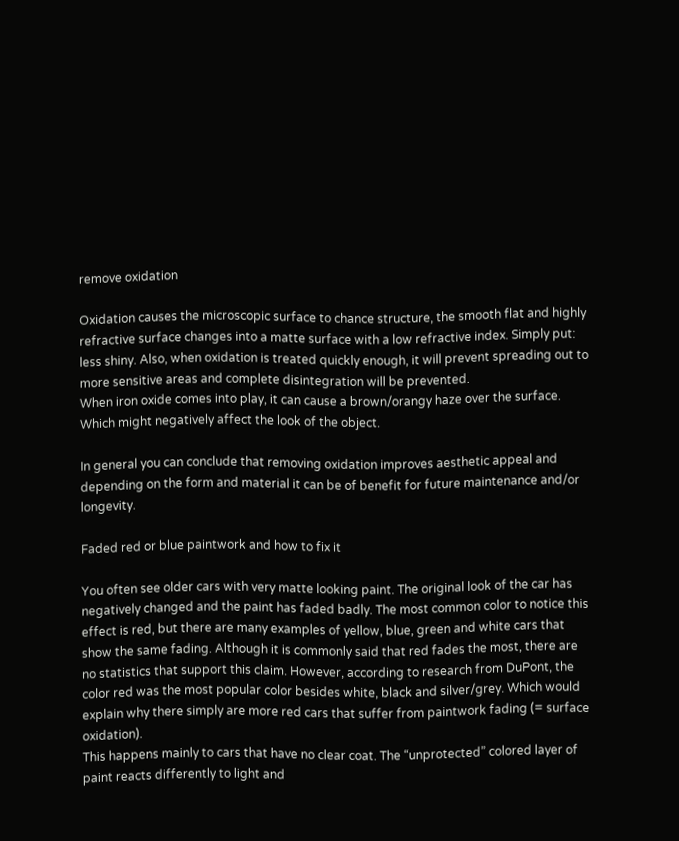remove oxidation

Oxidation causes the microscopic surface to chance structure, the smooth flat and highly refractive surface changes into a matte surface with a low refractive index. Simply put: less shiny. Also, when oxidation is treated quickly enough, it will prevent spreading out to more sensitive areas and complete disintegration will be prevented.
When iron oxide comes into play, it can cause a brown/orangy haze over the surface. Which might negatively affect the look of the object.

In general you can conclude that removing oxidation improves aesthetic appeal and depending on the form and material it can be of benefit for future maintenance and/or longevity.

Faded red or blue paintwork and how to fix it

You often see older cars with very matte looking paint. The original look of the car has negatively changed and the paint has faded badly. The most common color to notice this effect is red, but there are many examples of yellow, blue, green and white cars that show the same fading. Although it is commonly said that red fades the most, there are no statistics that support this claim. However, according to research from DuPont, the color red was the most popular color besides white, black and silver/grey. Which would explain why there simply are more red cars that suffer from paintwork fading (= surface oxidation).
This happens mainly to cars that have no clear coat. The “unprotected” colored layer of paint reacts differently to light and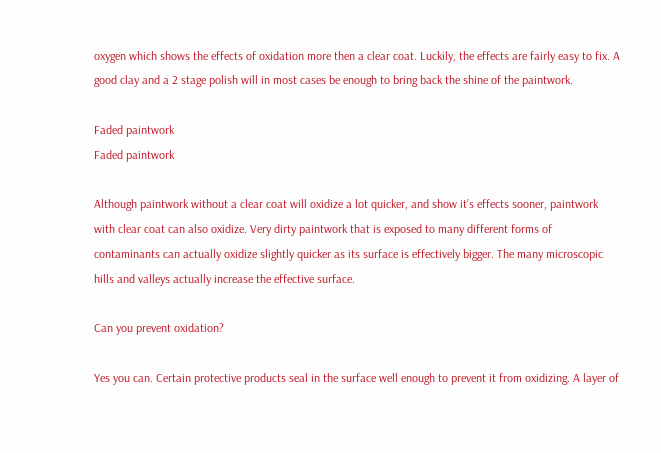oxygen which shows the effects of oxidation more then a clear coat. Luckily, the effects are fairly easy to fix. A good clay and a 2 stage polish will in most cases be enough to bring back the shine of the paintwork.

Faded paintwork
Faded paintwork

Although paintwork without a clear coat will oxidize a lot quicker, and show it’s effects sooner, paintwork with clear coat can also oxidize. Very dirty paintwork that is exposed to many different forms of contaminants can actually oxidize slightly quicker as its surface is effectively bigger. The many microscopic hills and valleys actually increase the effective surface.

Can you prevent oxidation?

Yes you can. Certain protective products seal in the surface well enough to prevent it from oxidizing. A layer of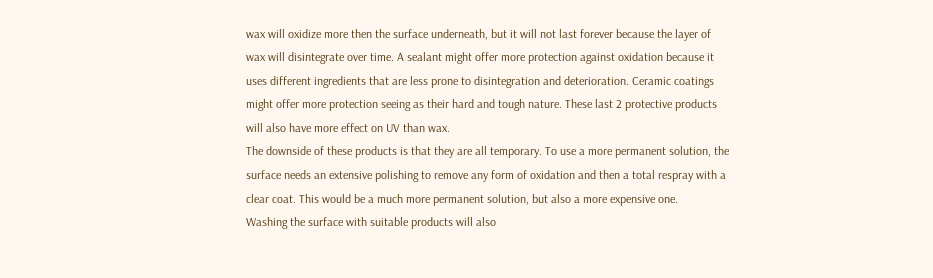wax will oxidize more then the surface underneath, but it will not last forever because the layer of wax will disintegrate over time. A sealant might offer more protection against oxidation because it uses different ingredients that are less prone to disintegration and deterioration. Ceramic coatings might offer more protection seeing as their hard and tough nature. These last 2 protective products will also have more effect on UV than wax.
The downside of these products is that they are all temporary. To use a more permanent solution, the surface needs an extensive polishing to remove any form of oxidation and then a total respray with a clear coat. This would be a much more permanent solution, but also a more expensive one.
Washing the surface with suitable products will also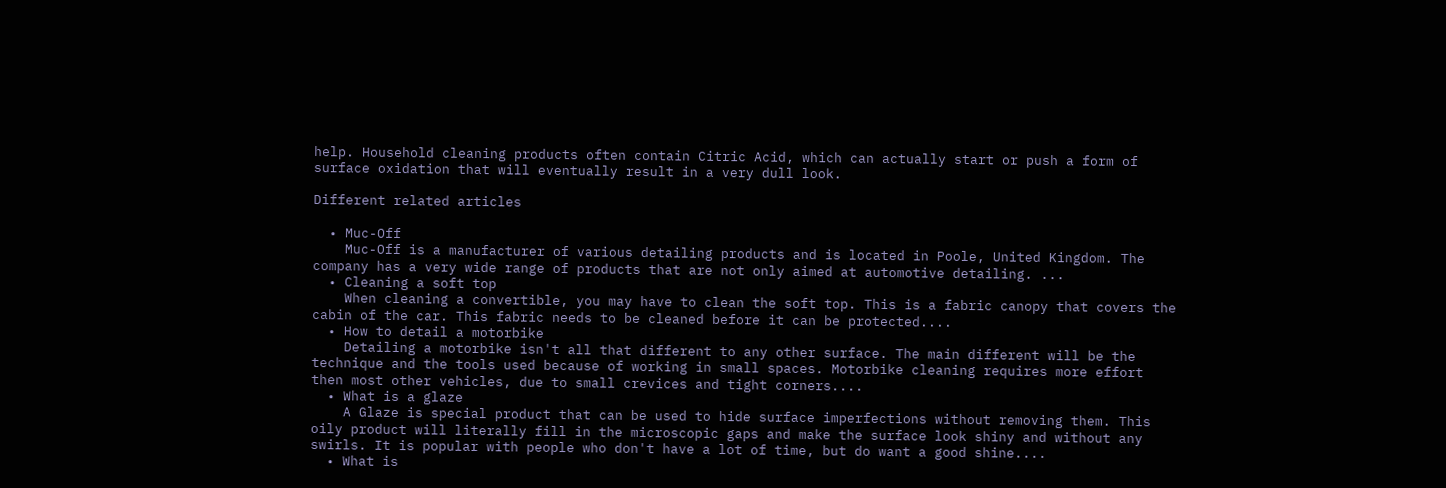help. Household cleaning products often contain Citric Acid, which can actually start or push a form of surface oxidation that will eventually result in a very dull look.

Different related articles

  • Muc-Off
    Muc-Off is a manufacturer of various detailing products and is located in Poole, United Kingdom. The company has a very wide range of products that are not only aimed at automotive detailing. ...
  • Cleaning a soft top
    When cleaning a convertible, you may have to clean the soft top. This is a fabric canopy that covers the cabin of the car. This fabric needs to be cleaned before it can be protected....
  • How to detail a motorbike
    Detailing a motorbike isn't all that different to any other surface. The main different will be the technique and the tools used because of working in small spaces. Motorbike cleaning requires more effort then most other vehicles, due to small crevices and tight corners....
  • What is a glaze
    A Glaze is special product that can be used to hide surface imperfections without removing them. This oily product will literally fill in the microscopic gaps and make the surface look shiny and without any swirls. It is popular with people who don't have a lot of time, but do want a good shine....
  • What is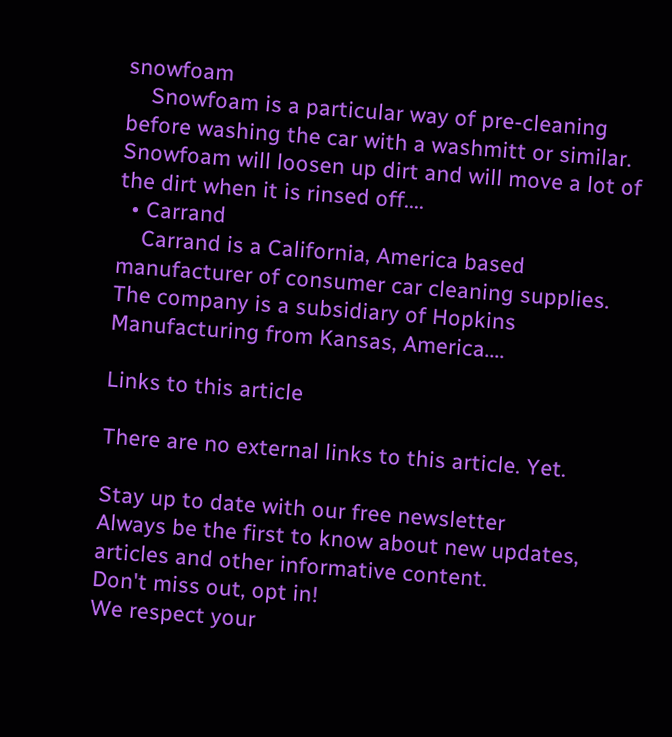snowfoam
    Snowfoam is a particular way of pre-cleaning before washing the car with a washmitt or similar. Snowfoam will loosen up dirt and will move a lot of the dirt when it is rinsed off....
  • Carrand
    Carrand is a California, America based manufacturer of consumer car cleaning supplies. The company is a subsidiary of Hopkins Manufacturing from Kansas, America....

Links to this article

There are no external links to this article. Yet.

Stay up to date with our free newsletter
Always be the first to know about new updates, articles and other informative content.
Don't miss out, opt in!
We respect your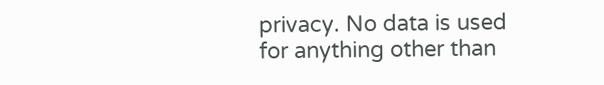privacy. No data is used for anything other than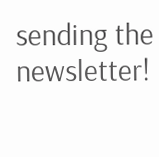sending the newsletter!